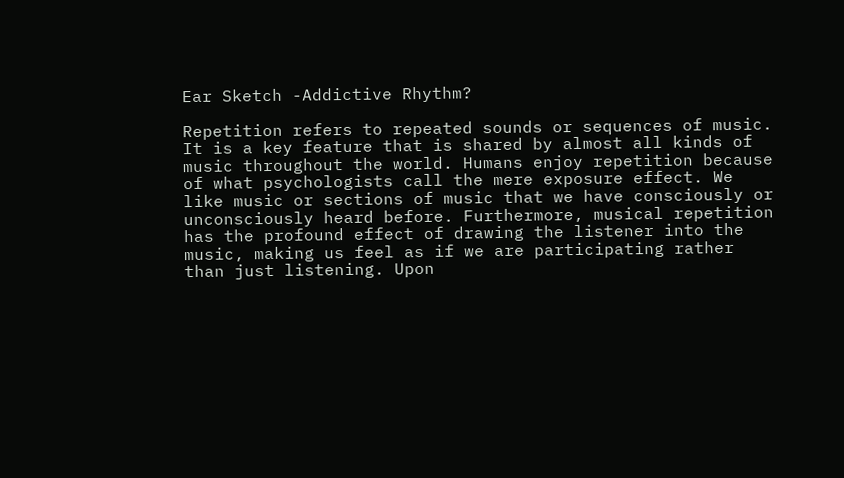Ear Sketch -Addictive Rhythm?

Repetition refers to repeated sounds or sequences of music. It is a key feature that is shared by almost all kinds of music throughout the world. Humans enjoy repetition because of what psychologists call the mere exposure effect. We like music or sections of music that we have consciously or unconsciously heard before. Furthermore, musical repetition has the profound effect of drawing the listener into the music, making us feel as if we are participating rather than just listening. Upon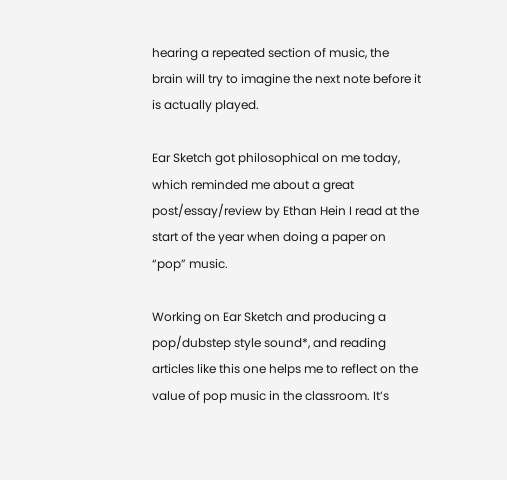hearing a repeated section of music, the brain will try to imagine the next note before it is actually played.

Ear Sketch got philosophical on me today, which reminded me about a great post/essay/review by Ethan Hein I read at the start of the year when doing a paper on “pop” music.

Working on Ear Sketch and producing a pop/dubstep style sound*, and reading articles like this one helps me to reflect on the value of pop music in the classroom. It’s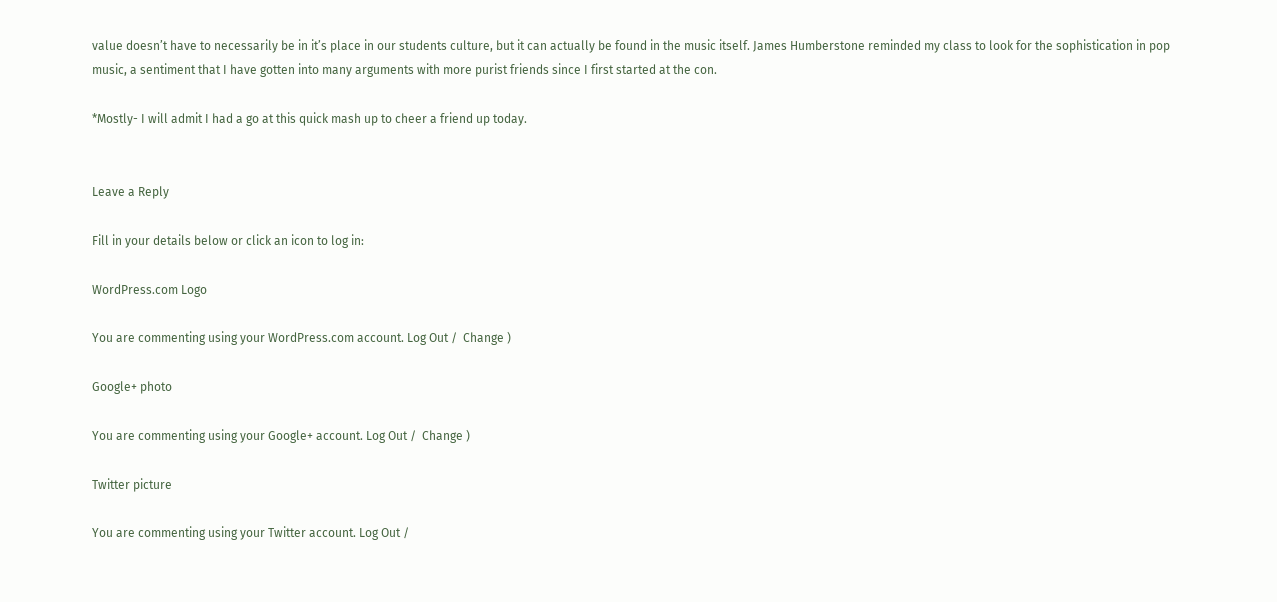value doesn’t have to necessarily be in it’s place in our students culture, but it can actually be found in the music itself. James Humberstone reminded my class to look for the sophistication in pop music, a sentiment that I have gotten into many arguments with more purist friends since I first started at the con.

*Mostly- I will admit I had a go at this quick mash up to cheer a friend up today.


Leave a Reply

Fill in your details below or click an icon to log in:

WordPress.com Logo

You are commenting using your WordPress.com account. Log Out /  Change )

Google+ photo

You are commenting using your Google+ account. Log Out /  Change )

Twitter picture

You are commenting using your Twitter account. Log Out /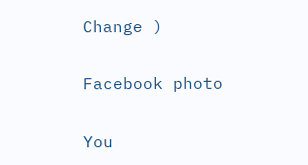Change )

Facebook photo

You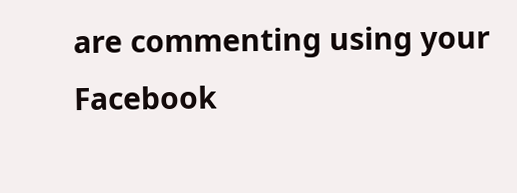are commenting using your Facebook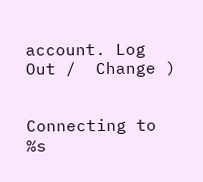account. Log Out /  Change )


Connecting to %s